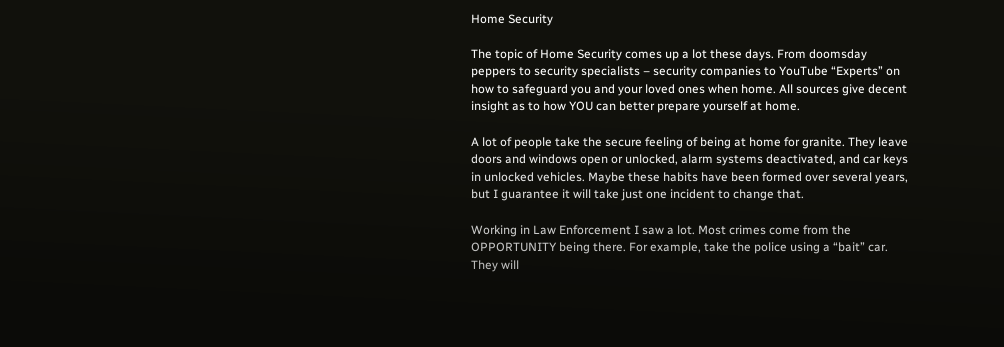Home Security

The topic of Home Security comes up a lot these days. From doomsday peppers to security specialists – security companies to YouTube “Experts” on how to safeguard you and your loved ones when home. All sources give decent insight as to how YOU can better prepare yourself at home.

A lot of people take the secure feeling of being at home for granite. They leave doors and windows open or unlocked, alarm systems deactivated, and car keys in unlocked vehicles. Maybe these habits have been formed over several years, but I guarantee it will take just one incident to change that.

Working in Law Enforcement I saw a lot. Most crimes come from the OPPORTUNITY being there. For example, take the police using a “bait” car. They will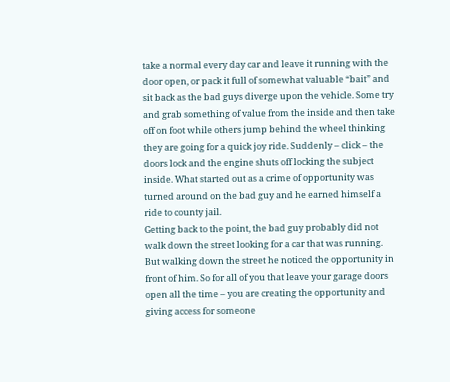take a normal every day car and leave it running with the door open, or pack it full of somewhat valuable “bait” and sit back as the bad guys diverge upon the vehicle. Some try and grab something of value from the inside and then take off on foot while others jump behind the wheel thinking they are going for a quick joy ride. Suddenly – click – the doors lock and the engine shuts off locking the subject inside. What started out as a crime of opportunity was turned around on the bad guy and he earned himself a ride to county jail.
Getting back to the point, the bad guy probably did not walk down the street looking for a car that was running. But walking down the street he noticed the opportunity in front of him. So for all of you that leave your garage doors open all the time – you are creating the opportunity and giving access for someone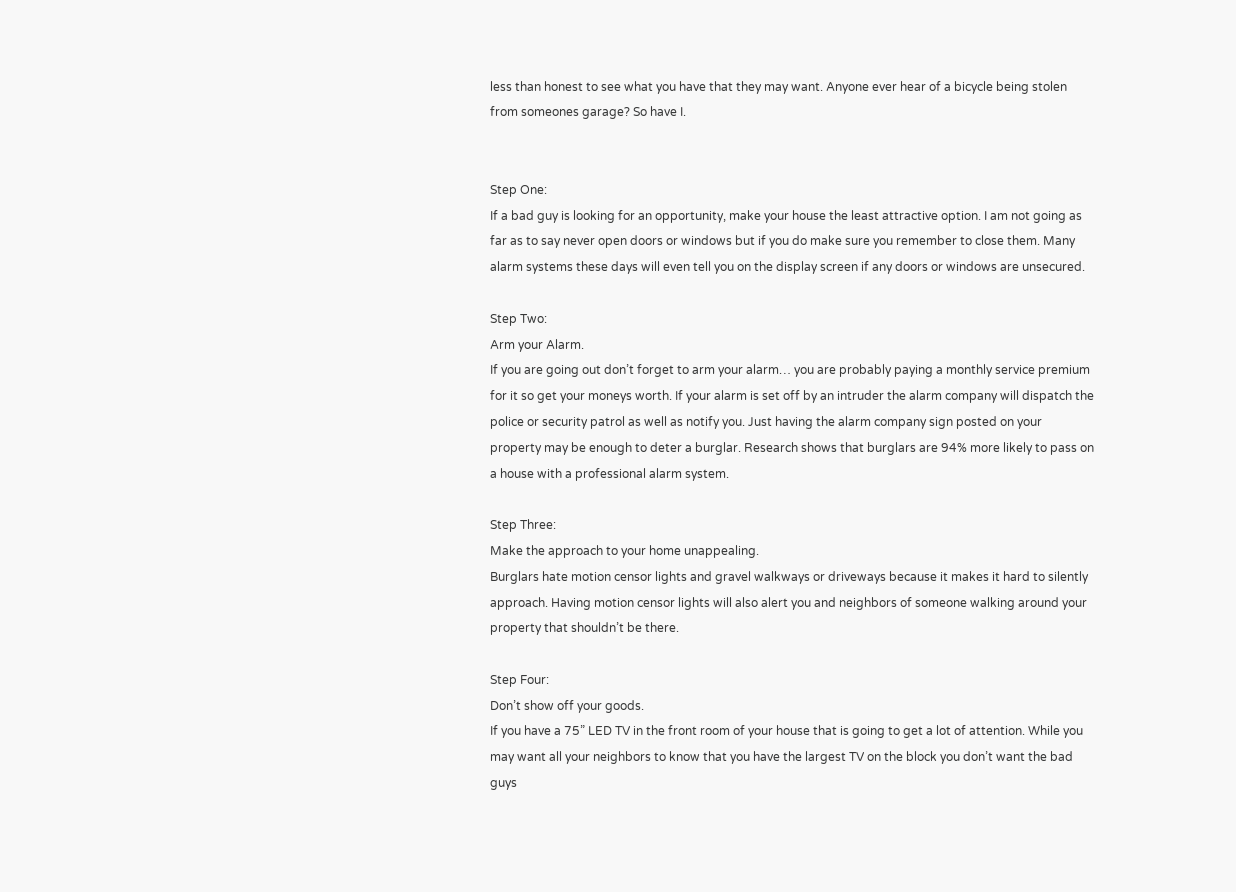less than honest to see what you have that they may want. Anyone ever hear of a bicycle being stolen from someones garage? So have I.


Step One:
If a bad guy is looking for an opportunity, make your house the least attractive option. I am not going as far as to say never open doors or windows but if you do make sure you remember to close them. Many alarm systems these days will even tell you on the display screen if any doors or windows are unsecured.

Step Two:
Arm your Alarm.
If you are going out don’t forget to arm your alarm… you are probably paying a monthly service premium for it so get your moneys worth. If your alarm is set off by an intruder the alarm company will dispatch the police or security patrol as well as notify you. Just having the alarm company sign posted on your property may be enough to deter a burglar. Research shows that burglars are 94% more likely to pass on a house with a professional alarm system.

Step Three:
Make the approach to your home unappealing.
Burglars hate motion censor lights and gravel walkways or driveways because it makes it hard to silently approach. Having motion censor lights will also alert you and neighbors of someone walking around your property that shouldn’t be there.

Step Four:
Don’t show off your goods.
If you have a 75” LED TV in the front room of your house that is going to get a lot of attention. While you may want all your neighbors to know that you have the largest TV on the block you don’t want the bad guys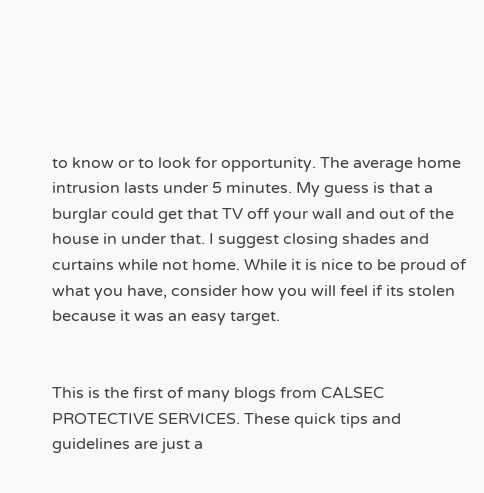to know or to look for opportunity. The average home intrusion lasts under 5 minutes. My guess is that a burglar could get that TV off your wall and out of the house in under that. I suggest closing shades and curtains while not home. While it is nice to be proud of what you have, consider how you will feel if its stolen because it was an easy target.


This is the first of many blogs from CALSEC PROTECTIVE SERVICES. These quick tips and guidelines are just a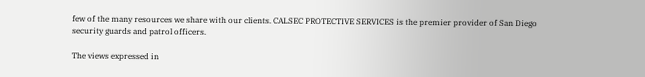few of the many resources we share with our clients. CALSEC PROTECTIVE SERVICES is the premier provider of San Diego security guards and patrol officers.

The views expressed in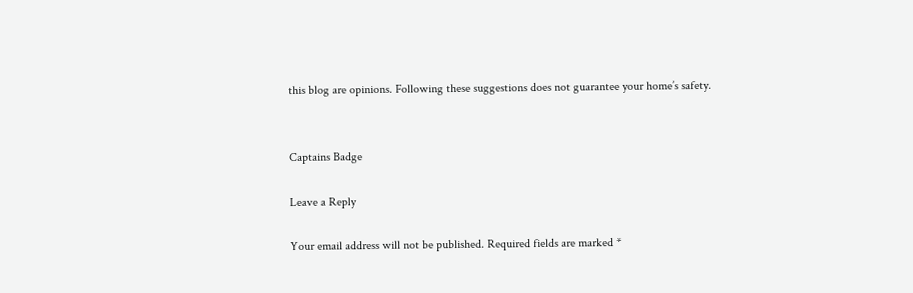this blog are opinions. Following these suggestions does not guarantee your home’s safety.


Captains Badge

Leave a Reply

Your email address will not be published. Required fields are marked *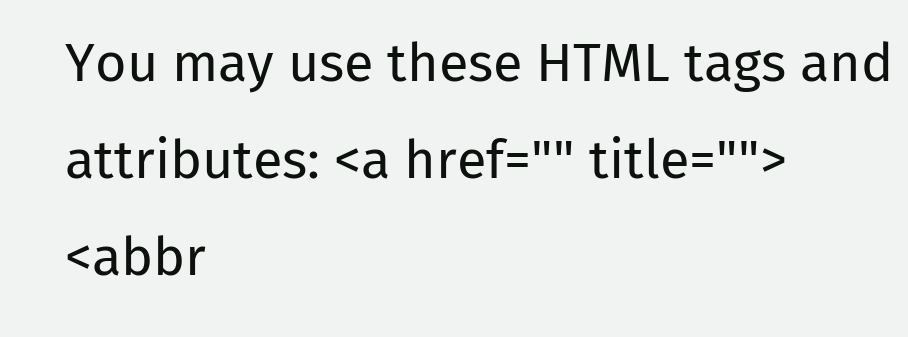You may use these HTML tags and attributes: <a href="" title=""> <abbr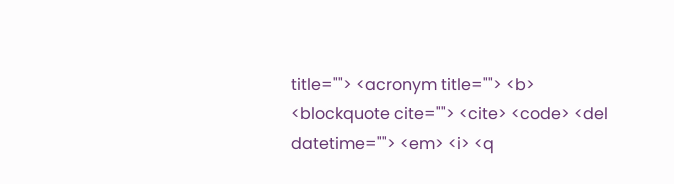title=""> <acronym title=""> <b> <blockquote cite=""> <cite> <code> <del datetime=""> <em> <i> <q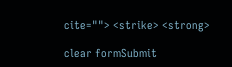cite=""> <strike> <strong>

clear formSubmit